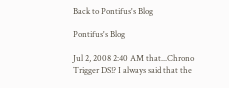Back to Pontifus's Blog

Pontifus's Blog

Jul 2, 2008 2:40 AM that...Chrono Trigger DS!? I always said that the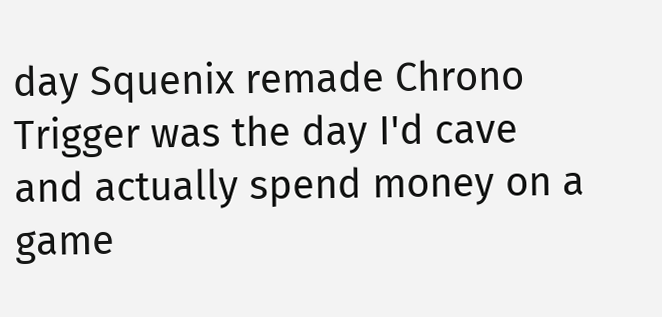day Squenix remade Chrono Trigger was the day I'd cave and actually spend money on a game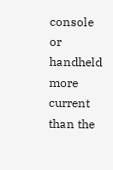console or handheld more current than the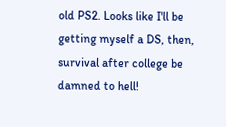old PS2. Looks like I'll be getting myself a DS, then, survival after college be damned to hell!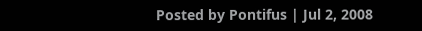Posted by Pontifus | Jul 2, 2008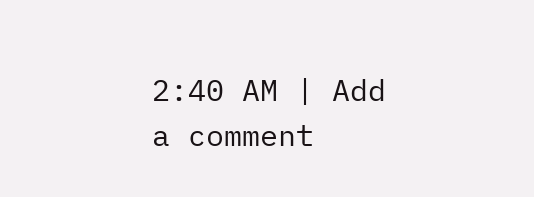2:40 AM | Add a comment